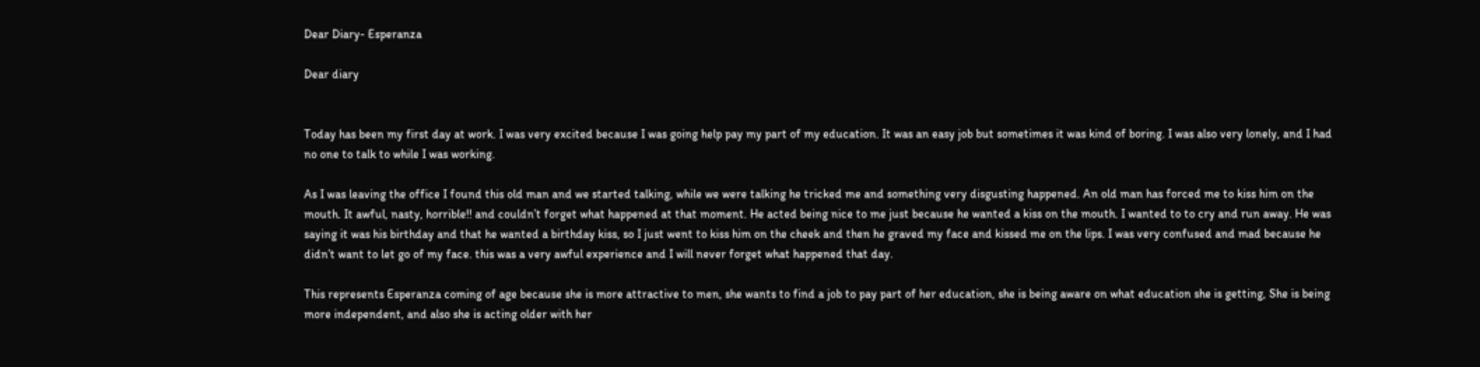Dear Diary- Esperanza

Dear diary


Today has been my first day at work. I was very excited because I was going help pay my part of my education. It was an easy job but sometimes it was kind of boring. I was also very lonely, and I had no one to talk to while I was working.

As I was leaving the office I found this old man and we started talking, while we were talking he tricked me and something very disgusting happened. An old man has forced me to kiss him on the mouth. It awful, nasty, horrible!! and couldn’t forget what happened at that moment. He acted being nice to me just because he wanted a kiss on the mouth. I wanted to to cry and run away. He was saying it was his birthday and that he wanted a birthday kiss, so I just went to kiss him on the cheek and then he graved my face and kissed me on the lips. I was very confused and mad because he didn’t want to let go of my face. this was a very awful experience and I will never forget what happened that day.

This represents Esperanza coming of age because she is more attractive to men, she wants to find a job to pay part of her education, she is being aware on what education she is getting, She is being more independent, and also she is acting older with her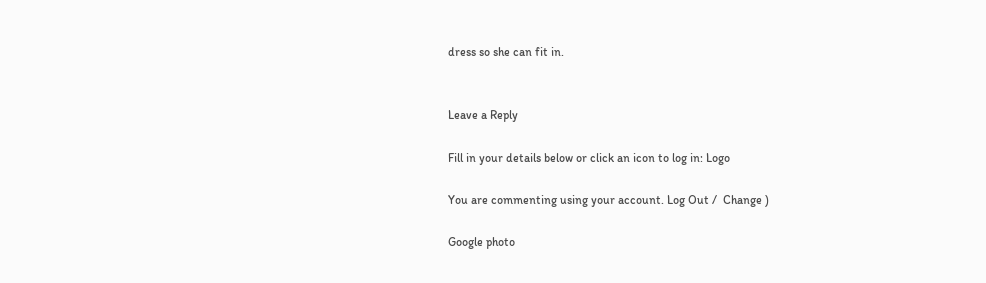dress so she can fit in.


Leave a Reply

Fill in your details below or click an icon to log in: Logo

You are commenting using your account. Log Out /  Change )

Google photo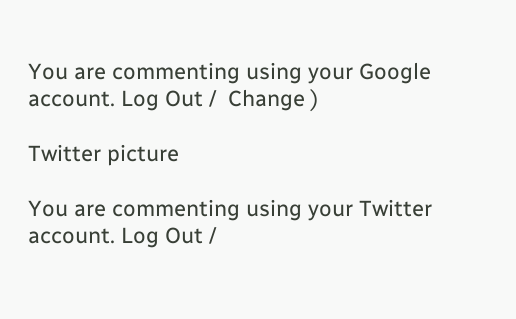You are commenting using your Google account. Log Out /  Change )

Twitter picture

You are commenting using your Twitter account. Log Out /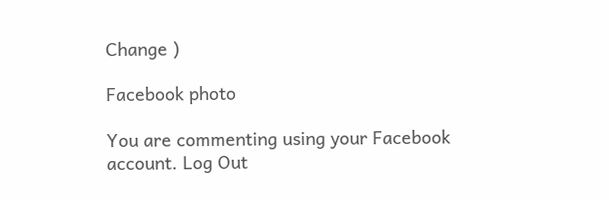Change )

Facebook photo

You are commenting using your Facebook account. Log Out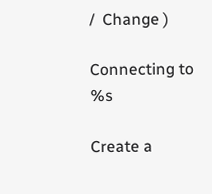/  Change )

Connecting to %s

Create a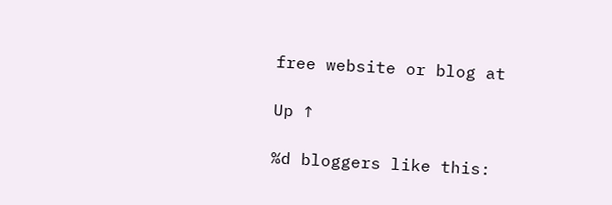free website or blog at

Up ↑

%d bloggers like this: